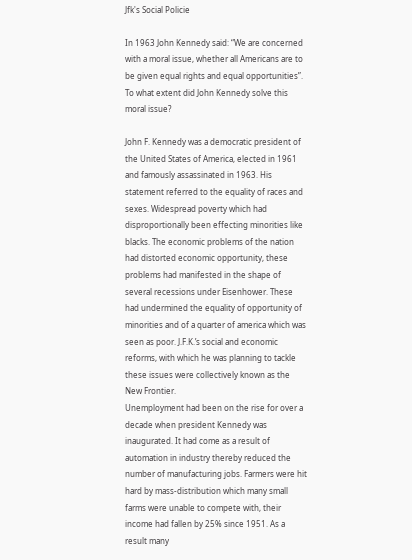Jfk's Social Policie

In 1963 John Kennedy said: “We are concerned with a moral issue, whether all Americans are to be given equal rights and equal opportunities”. To what extent did John Kennedy solve this moral issue?

John F. Kennedy was a democratic president of the United States of America, elected in 1961 and famously assassinated in 1963. His statement referred to the equality of races and sexes. Widespread poverty which had disproportionally been effecting minorities like blacks. The economic problems of the nation had distorted economic opportunity, these problems had manifested in the shape of several recessions under Eisenhower. These had undermined the equality of opportunity of minorities and of a quarter of america which was seen as poor. J.F.K.’s social and economic reforms, with which he was planning to tackle these issues were collectively known as the New Frontier.
Unemployment had been on the rise for over a decade when president Kennedy was inaugurated. It had come as a result of automation in industry thereby reduced the number of manufacturing jobs. Farmers were hit hard by mass-distribution which many small farms were unable to compete with, their income had fallen by 25% since 1951. As a result many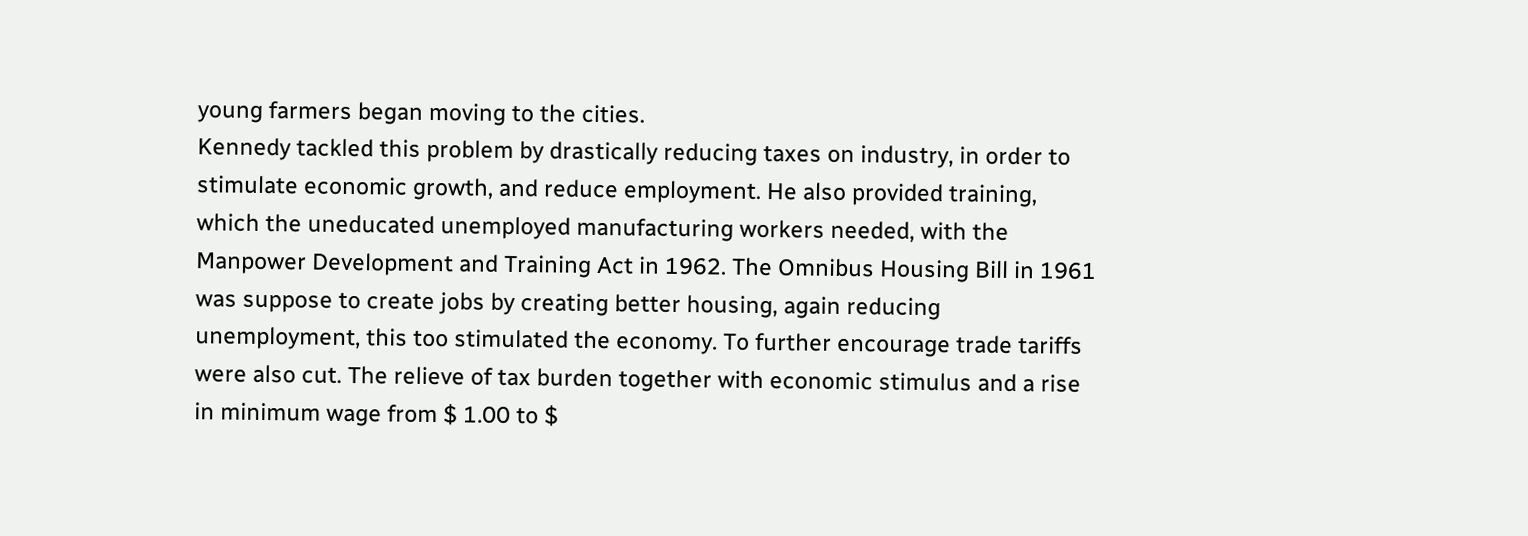young farmers began moving to the cities.
Kennedy tackled this problem by drastically reducing taxes on industry, in order to stimulate economic growth, and reduce employment. He also provided training, which the uneducated unemployed manufacturing workers needed, with the Manpower Development and Training Act in 1962. The Omnibus Housing Bill in 1961 was suppose to create jobs by creating better housing, again reducing unemployment, this too stimulated the economy. To further encourage trade tariffs were also cut. The relieve of tax burden together with economic stimulus and a rise in minimum wage from $ 1.00 to $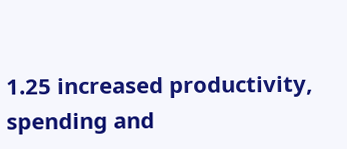1.25 increased productivity, spending and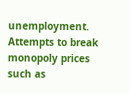unemployment. Attempts to break monopoly prices such as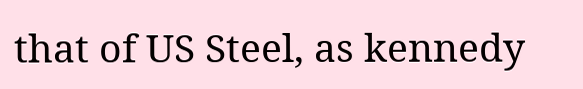that of US Steel, as kennedy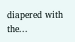diapered with the...